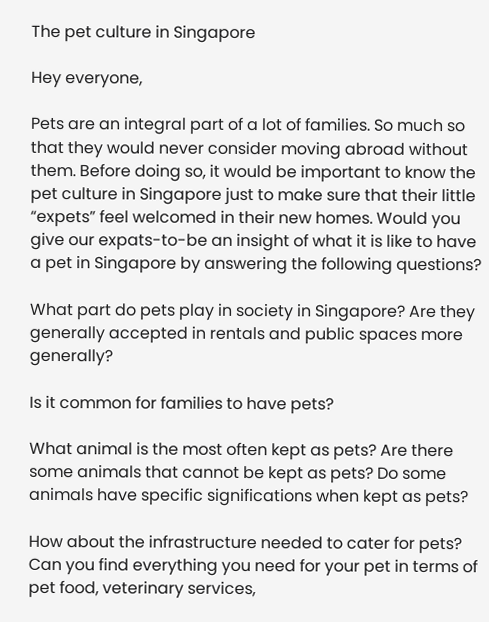The pet culture in Singapore

Hey everyone,

Pets are an integral part of a lot of families. So much so that they would never consider moving abroad without them. Before doing so, it would be important to know the pet culture in Singapore just to make sure that their little “expets” feel welcomed in their new homes. Would you give our expats-to-be an insight of what it is like to have a pet in Singapore by answering the following questions?

What part do pets play in society in Singapore? Are they generally accepted in rentals and public spaces more generally?

Is it common for families to have pets?

What animal is the most often kept as pets? Are there some animals that cannot be kept as pets? Do some animals have specific significations when kept as pets?

How about the infrastructure needed to cater for pets? Can you find everything you need for your pet in terms of pet food, veterinary services,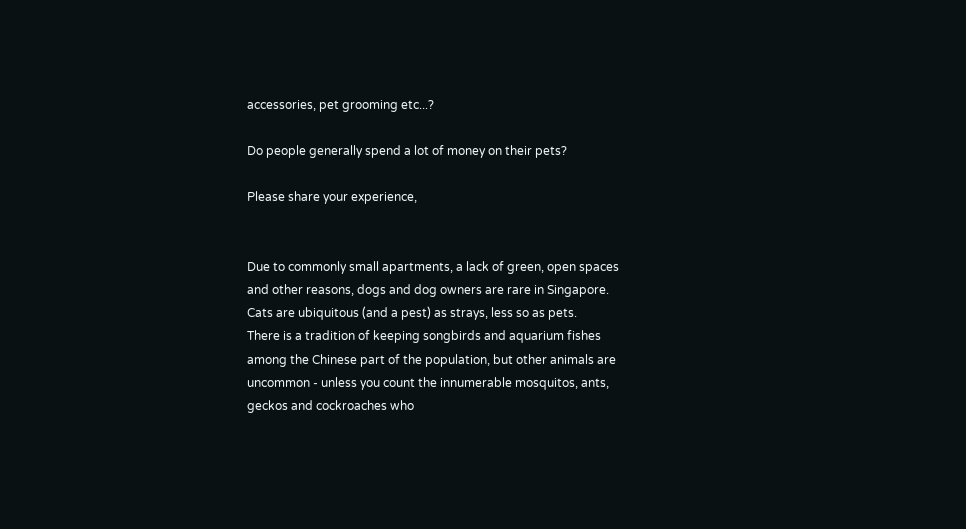accessories, pet grooming etc...?

Do people generally spend a lot of money on their pets?

Please share your experience,


Due to commonly small apartments, a lack of green, open spaces and other reasons, dogs and dog owners are rare in Singapore.
Cats are ubiquitous (and a pest) as strays, less so as pets.
There is a tradition of keeping songbirds and aquarium fishes among the Chinese part of the population, but other animals are uncommon - unless you count the innumerable mosquitos, ants, geckos and cockroaches who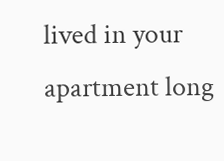lived in your apartment long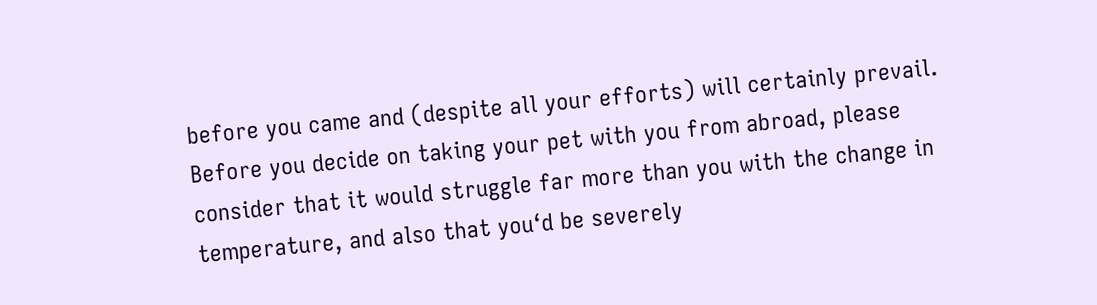before you came and (despite all your efforts) will certainly prevail.
Before you decide on taking your pet with you from abroad, please consider that it would struggle far more than you with the change in temperature, and also that you‘d be severely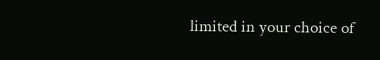limited in your choice of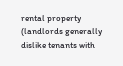rental property (landlords generally dislike tenants with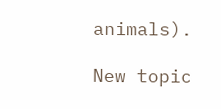animals).

New topic